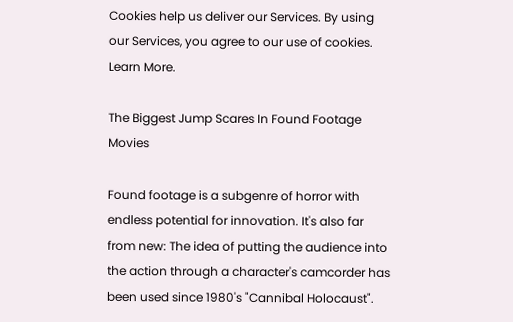Cookies help us deliver our Services. By using our Services, you agree to our use of cookies. Learn More.

The Biggest Jump Scares In Found Footage Movies

Found footage is a subgenre of horror with endless potential for innovation. It's also far from new: The idea of putting the audience into the action through a character's camcorder has been used since 1980's "Cannibal Holocaust".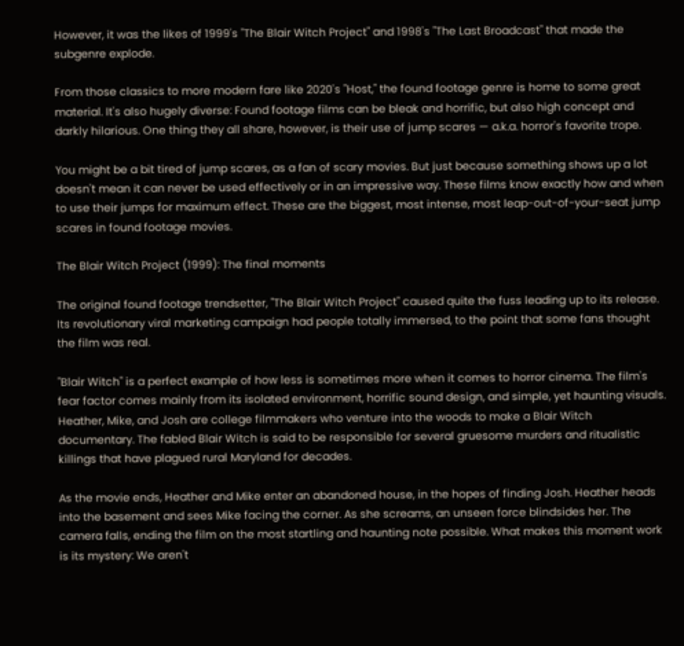However, it was the likes of 1999's "The Blair Witch Project" and 1998's "The Last Broadcast" that made the subgenre explode.

From those classics to more modern fare like 2020's "Host," the found footage genre is home to some great material. It's also hugely diverse: Found footage films can be bleak and horrific, but also high concept and darkly hilarious. One thing they all share, however, is their use of jump scares — a.k.a. horror's favorite trope.

You might be a bit tired of jump scares, as a fan of scary movies. But just because something shows up a lot doesn't mean it can never be used effectively or in an impressive way. These films know exactly how and when to use their jumps for maximum effect. These are the biggest, most intense, most leap-out-of-your-seat jump scares in found footage movies.

The Blair Witch Project (1999): The final moments

The original found footage trendsetter, "The Blair Witch Project" caused quite the fuss leading up to its release. Its revolutionary viral marketing campaign had people totally immersed, to the point that some fans thought the film was real.

"Blair Witch" is a perfect example of how less is sometimes more when it comes to horror cinema. The film's fear factor comes mainly from its isolated environment, horrific sound design, and simple, yet haunting visuals. Heather, Mike, and Josh are college filmmakers who venture into the woods to make a Blair Witch documentary. The fabled Blair Witch is said to be responsible for several gruesome murders and ritualistic killings that have plagued rural Maryland for decades.

As the movie ends, Heather and Mike enter an abandoned house, in the hopes of finding Josh. Heather heads into the basement and sees Mike facing the corner. As she screams, an unseen force blindsides her. The camera falls, ending the film on the most startling and haunting note possible. What makes this moment work is its mystery: We aren't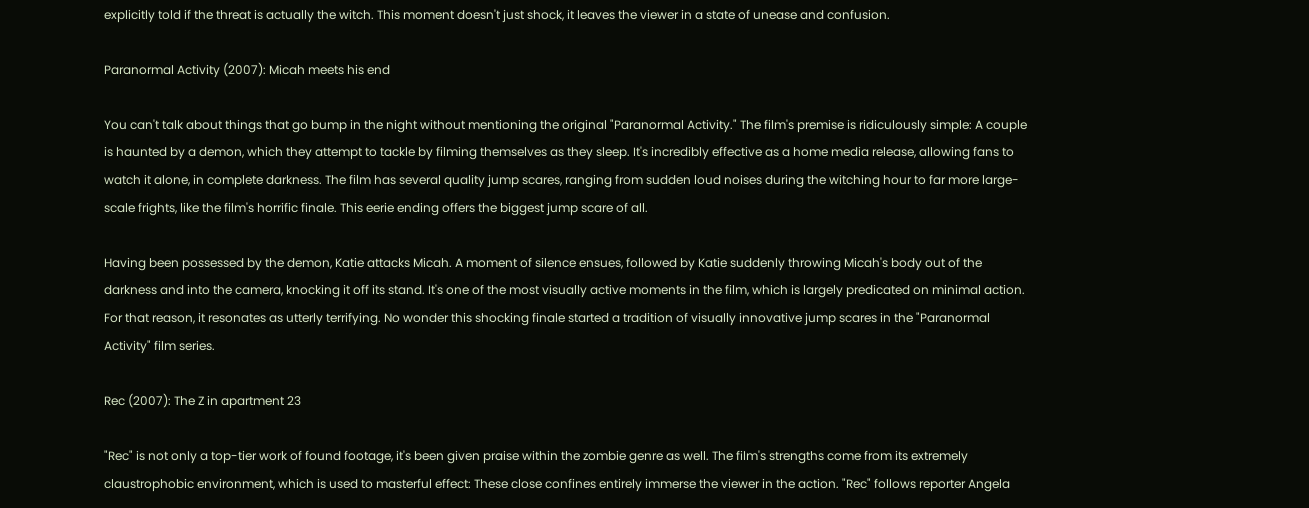explicitly told if the threat is actually the witch. This moment doesn't just shock, it leaves the viewer in a state of unease and confusion.

Paranormal Activity (2007): Micah meets his end

You can't talk about things that go bump in the night without mentioning the original "Paranormal Activity." The film's premise is ridiculously simple: A couple is haunted by a demon, which they attempt to tackle by filming themselves as they sleep. It's incredibly effective as a home media release, allowing fans to watch it alone, in complete darkness. The film has several quality jump scares, ranging from sudden loud noises during the witching hour to far more large-scale frights, like the film's horrific finale. This eerie ending offers the biggest jump scare of all.

Having been possessed by the demon, Katie attacks Micah. A moment of silence ensues, followed by Katie suddenly throwing Micah's body out of the darkness and into the camera, knocking it off its stand. It's one of the most visually active moments in the film, which is largely predicated on minimal action. For that reason, it resonates as utterly terrifying. No wonder this shocking finale started a tradition of visually innovative jump scares in the "Paranormal Activity" film series.

Rec (2007): The Z in apartment 23

"Rec" is not only a top-tier work of found footage, it's been given praise within the zombie genre as well. The film's strengths come from its extremely claustrophobic environment, which is used to masterful effect: These close confines entirely immerse the viewer in the action. "Rec" follows reporter Angela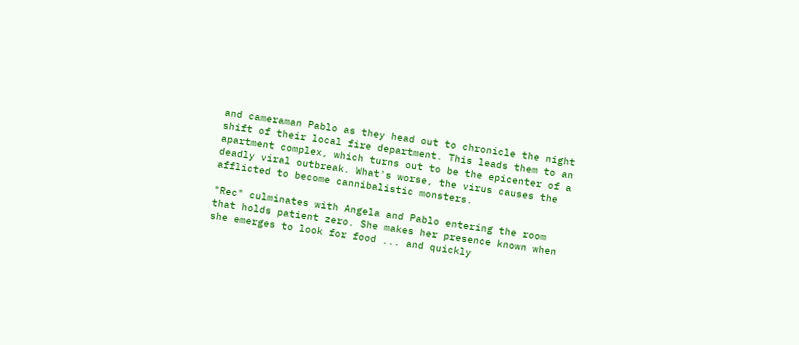and cameraman Pablo as they head out to chronicle the night shift of their local fire department. This leads them to an apartment complex, which turns out to be the epicenter of a deadly viral outbreak. What's worse, the virus causes the afflicted to become cannibalistic monsters.

"Rec" culminates with Angela and Pablo entering the room that holds patient zero. She makes her presence known when she emerges to look for food ... and quickly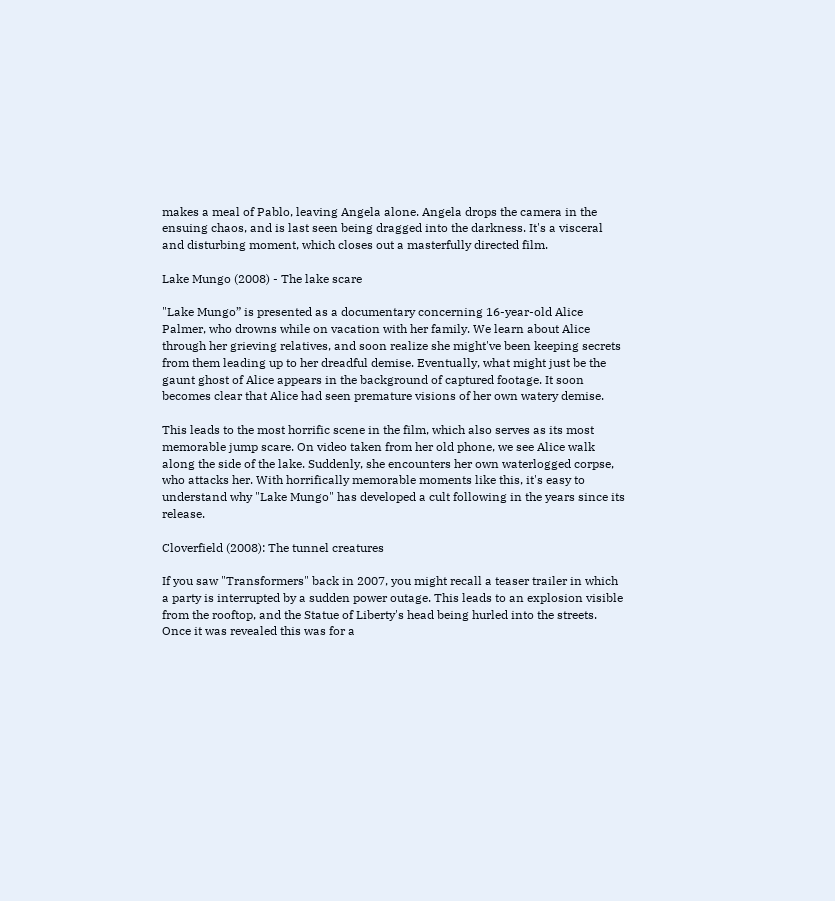makes a meal of Pablo, leaving Angela alone. Angela drops the camera in the ensuing chaos, and is last seen being dragged into the darkness. It's a visceral and disturbing moment, which closes out a masterfully directed film.

Lake Mungo (2008) - The lake scare

"Lake Mungo” is presented as a documentary concerning 16-year-old Alice Palmer, who drowns while on vacation with her family. We learn about Alice through her grieving relatives, and soon realize she might've been keeping secrets from them leading up to her dreadful demise. Eventually, what might just be the gaunt ghost of Alice appears in the background of captured footage. It soon becomes clear that Alice had seen premature visions of her own watery demise.

This leads to the most horrific scene in the film, which also serves as its most memorable jump scare. On video taken from her old phone, we see Alice walk along the side of the lake. Suddenly, she encounters her own waterlogged corpse, who attacks her. With horrifically memorable moments like this, it's easy to understand why "Lake Mungo" has developed a cult following in the years since its release.

Cloverfield (2008): The tunnel creatures

If you saw "Transformers" back in 2007, you might recall a teaser trailer in which a party is interrupted by a sudden power outage. This leads to an explosion visible from the rooftop, and the Statue of Liberty's head being hurled into the streets. Once it was revealed this was for a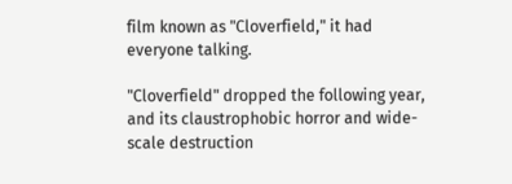film known as "Cloverfield," it had everyone talking.

"Cloverfield" dropped the following year, and its claustrophobic horror and wide-scale destruction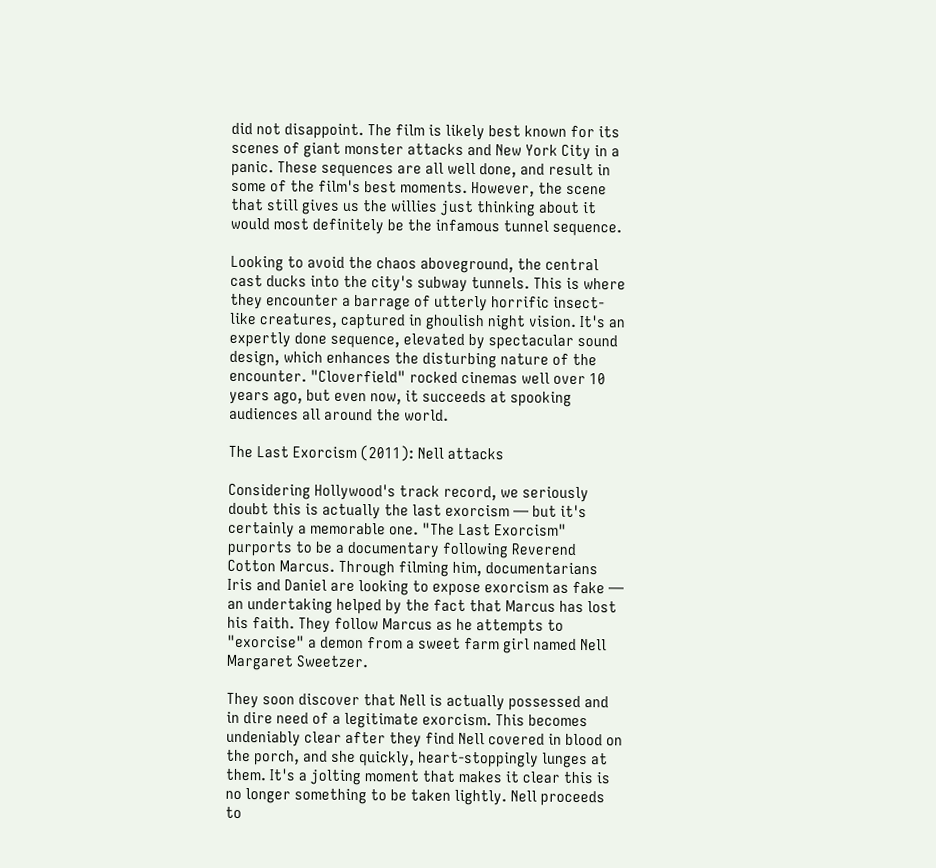did not disappoint. The film is likely best known for its scenes of giant monster attacks and New York City in a panic. These sequences are all well done, and result in some of the film's best moments. However, the scene that still gives us the willies just thinking about it would most definitely be the infamous tunnel sequence.

Looking to avoid the chaos aboveground, the central cast ducks into the city's subway tunnels. This is where they encounter a barrage of utterly horrific insect-like creatures, captured in ghoulish night vision. It's an expertly done sequence, elevated by spectacular sound design, which enhances the disturbing nature of the encounter. "Cloverfield" rocked cinemas well over 10 years ago, but even now, it succeeds at spooking audiences all around the world.

The Last Exorcism (2011): Nell attacks

Considering Hollywood's track record, we seriously doubt this is actually the last exorcism — but it's certainly a memorable one. "The Last Exorcism" purports to be a documentary following Reverend Cotton Marcus. Through filming him, documentarians Iris and Daniel are looking to expose exorcism as fake — an undertaking helped by the fact that Marcus has lost his faith. They follow Marcus as he attempts to "exorcise" a demon from a sweet farm girl named Nell Margaret Sweetzer.

They soon discover that Nell is actually possessed and in dire need of a legitimate exorcism. This becomes undeniably clear after they find Nell covered in blood on the porch, and she quickly, heart-stoppingly lunges at them. It's a jolting moment that makes it clear this is no longer something to be taken lightly. Nell proceeds to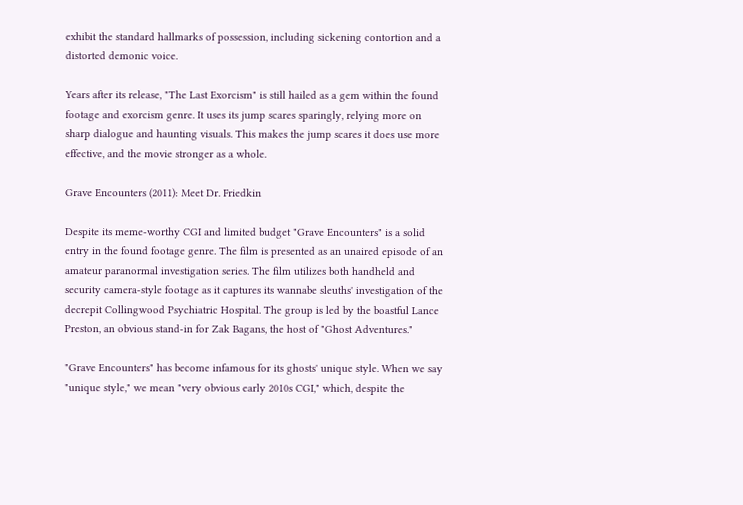exhibit the standard hallmarks of possession, including sickening contortion and a distorted demonic voice.

Years after its release, "The Last Exorcism" is still hailed as a gem within the found footage and exorcism genre. It uses its jump scares sparingly, relying more on sharp dialogue and haunting visuals. This makes the jump scares it does use more effective, and the movie stronger as a whole.

Grave Encounters (2011): Meet Dr. Friedkin

Despite its meme-worthy CGI and limited budget "Grave Encounters" is a solid entry in the found footage genre. The film is presented as an unaired episode of an amateur paranormal investigation series. The film utilizes both handheld and security camera-style footage as it captures its wannabe sleuths' investigation of the decrepit Collingwood Psychiatric Hospital. The group is led by the boastful Lance Preston, an obvious stand-in for Zak Bagans, the host of "Ghost Adventures."

"Grave Encounters" has become infamous for its ghosts' unique style. When we say "unique style," we mean "very obvious early 2010s CGI," which, despite the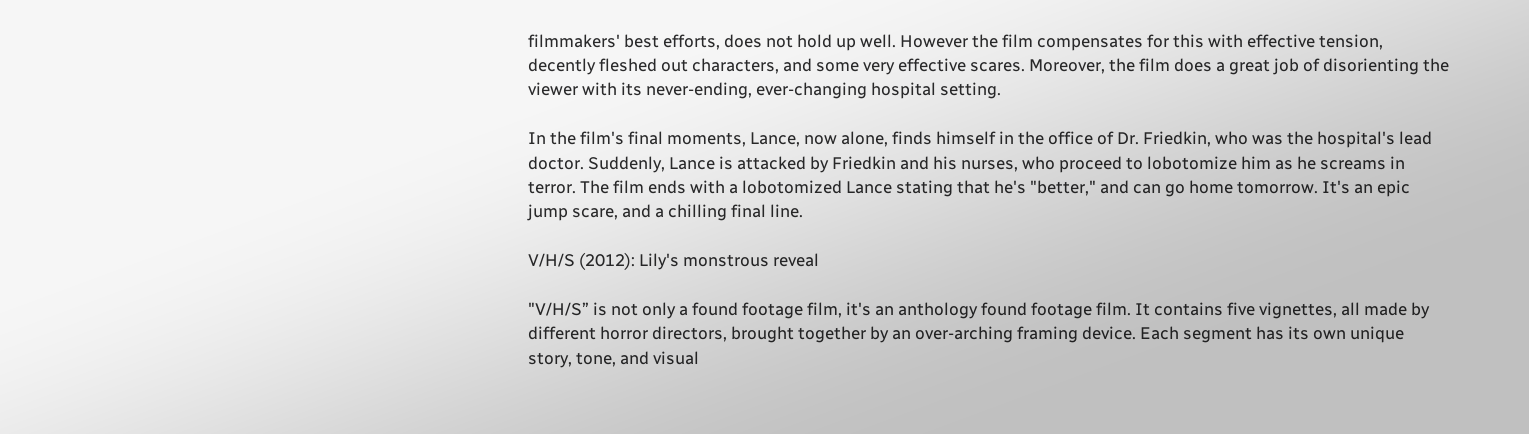filmmakers' best efforts, does not hold up well. However the film compensates for this with effective tension, decently fleshed out characters, and some very effective scares. Moreover, the film does a great job of disorienting the viewer with its never-ending, ever-changing hospital setting.

In the film's final moments, Lance, now alone, finds himself in the office of Dr. Friedkin, who was the hospital's lead doctor. Suddenly, Lance is attacked by Friedkin and his nurses, who proceed to lobotomize him as he screams in terror. The film ends with a lobotomized Lance stating that he's "better," and can go home tomorrow. It's an epic jump scare, and a chilling final line.

V/H/S (2012): Lily's monstrous reveal

"V/H/S” is not only a found footage film, it's an anthology found footage film. It contains five vignettes, all made by different horror directors, brought together by an over-arching framing device. Each segment has its own unique story, tone, and visual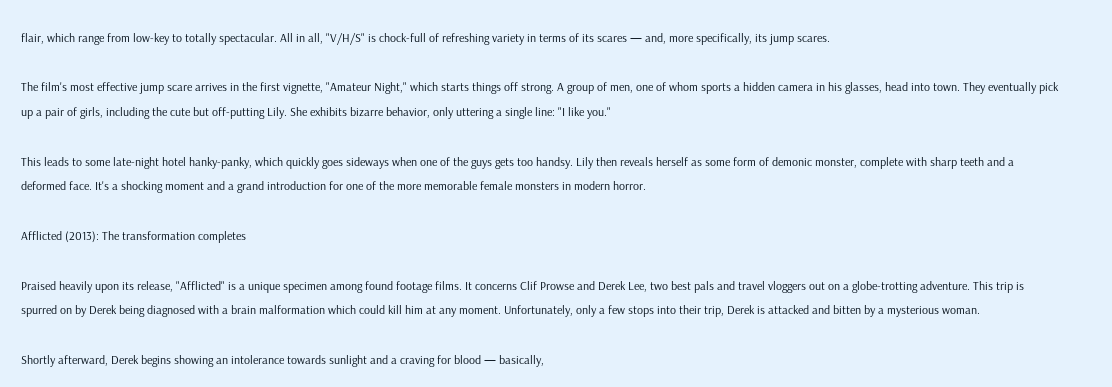flair, which range from low-key to totally spectacular. All in all, "V/H/S" is chock-full of refreshing variety in terms of its scares — and, more specifically, its jump scares.

The film's most effective jump scare arrives in the first vignette, "Amateur Night," which starts things off strong. A group of men, one of whom sports a hidden camera in his glasses, head into town. They eventually pick up a pair of girls, including the cute but off-putting Lily. She exhibits bizarre behavior, only uttering a single line: "I like you."

This leads to some late-night hotel hanky-panky, which quickly goes sideways when one of the guys gets too handsy. Lily then reveals herself as some form of demonic monster, complete with sharp teeth and a deformed face. It's a shocking moment and a grand introduction for one of the more memorable female monsters in modern horror.

Afflicted (2013): The transformation completes

Praised heavily upon its release, "Afflicted" is a unique specimen among found footage films. It concerns Clif Prowse and Derek Lee, two best pals and travel vloggers out on a globe-trotting adventure. This trip is spurred on by Derek being diagnosed with a brain malformation which could kill him at any moment. Unfortunately, only a few stops into their trip, Derek is attacked and bitten by a mysterious woman.

Shortly afterward, Derek begins showing an intolerance towards sunlight and a craving for blood — basically,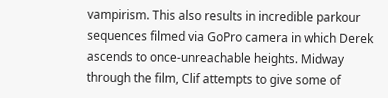vampirism. This also results in incredible parkour sequences filmed via GoPro camera in which Derek ascends to once-unreachable heights. Midway through the film, Clif attempts to give some of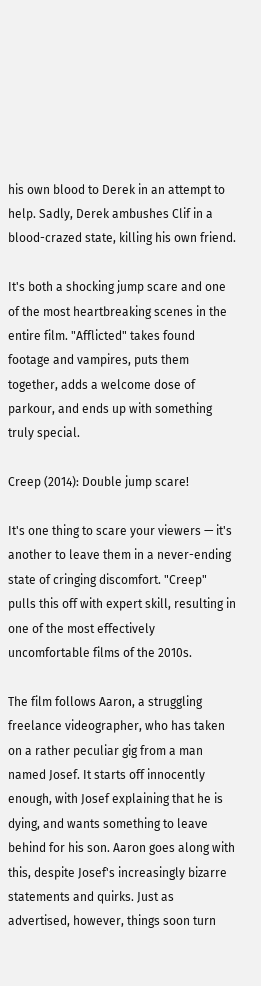his own blood to Derek in an attempt to help. Sadly, Derek ambushes Clif in a blood-crazed state, killing his own friend.

It's both a shocking jump scare and one of the most heartbreaking scenes in the entire film. "Afflicted" takes found footage and vampires, puts them together, adds a welcome dose of parkour, and ends up with something truly special.

Creep (2014): Double jump scare!

It's one thing to scare your viewers — it's another to leave them in a never-ending state of cringing discomfort. "Creep" pulls this off with expert skill, resulting in one of the most effectively uncomfortable films of the 2010s.

The film follows Aaron, a struggling freelance videographer, who has taken on a rather peculiar gig from a man named Josef. It starts off innocently enough, with Josef explaining that he is dying, and wants something to leave behind for his son. Aaron goes along with this, despite Josef's increasingly bizarre statements and quirks. Just as advertised, however, things soon turn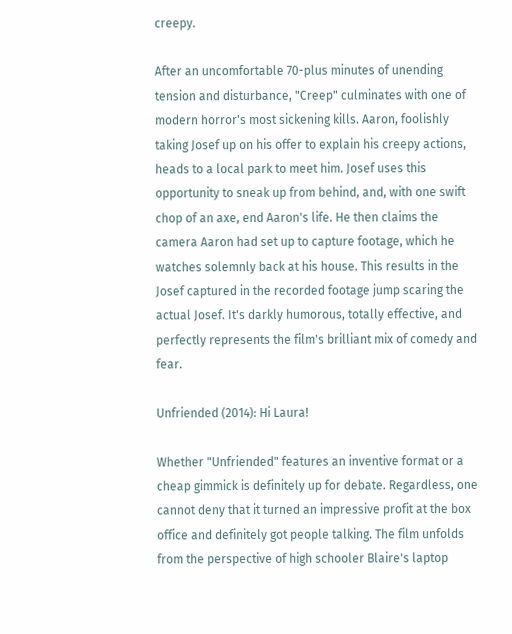creepy.

After an uncomfortable 70-plus minutes of unending tension and disturbance, "Creep" culminates with one of modern horror's most sickening kills. Aaron, foolishly taking Josef up on his offer to explain his creepy actions, heads to a local park to meet him. Josef uses this opportunity to sneak up from behind, and, with one swift chop of an axe, end Aaron's life. He then claims the camera Aaron had set up to capture footage, which he watches solemnly back at his house. This results in the Josef captured in the recorded footage jump scaring the actual Josef. It's darkly humorous, totally effective, and perfectly represents the film's brilliant mix of comedy and fear.

Unfriended (2014): Hi Laura!

Whether "Unfriended" features an inventive format or a cheap gimmick is definitely up for debate. Regardless, one cannot deny that it turned an impressive profit at the box office and definitely got people talking. The film unfolds from the perspective of high schooler Blaire's laptop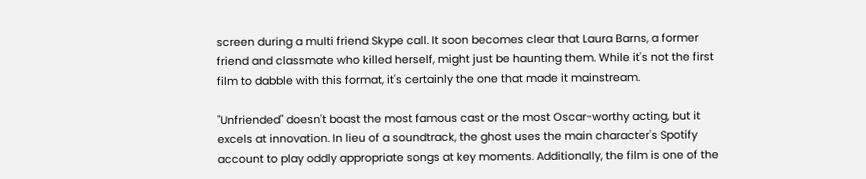screen during a multi friend Skype call. It soon becomes clear that Laura Barns, a former friend and classmate who killed herself, might just be haunting them. While it's not the first film to dabble with this format, it's certainly the one that made it mainstream.

"Unfriended" doesn't boast the most famous cast or the most Oscar-worthy acting, but it excels at innovation. In lieu of a soundtrack, the ghost uses the main character's Spotify account to play oddly appropriate songs at key moments. Additionally, the film is one of the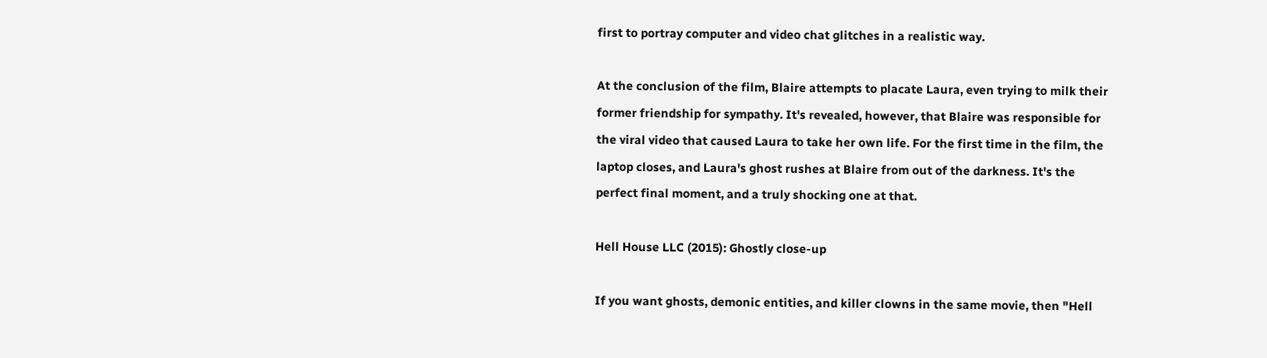first to portray computer and video chat glitches in a realistic way.

At the conclusion of the film, Blaire attempts to placate Laura, even trying to milk their former friendship for sympathy. It's revealed, however, that Blaire was responsible for the viral video that caused Laura to take her own life. For the first time in the film, the laptop closes, and Laura's ghost rushes at Blaire from out of the darkness. It's the perfect final moment, and a truly shocking one at that.

Hell House LLC (2015): Ghostly close-up

If you want ghosts, demonic entities, and killer clowns in the same movie, then "Hell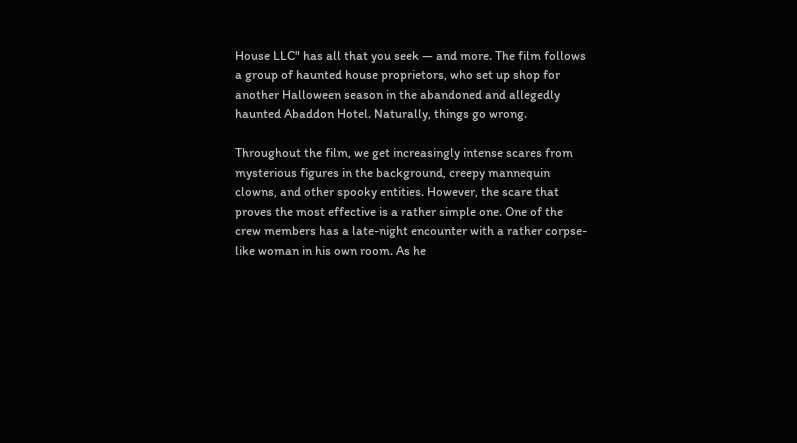House LLC" has all that you seek — and more. The film follows a group of haunted house proprietors, who set up shop for another Halloween season in the abandoned and allegedly haunted Abaddon Hotel. Naturally, things go wrong.

Throughout the film, we get increasingly intense scares from mysterious figures in the background, creepy mannequin clowns, and other spooky entities. However, the scare that proves the most effective is a rather simple one. One of the crew members has a late-night encounter with a rather corpse-like woman in his own room. As he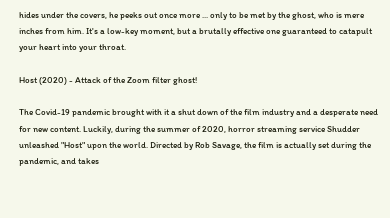hides under the covers, he peeks out once more ... only to be met by the ghost, who is mere inches from him. It's a low-key moment, but a brutally effective one guaranteed to catapult your heart into your throat.

Host (2020) - Attack of the Zoom filter ghost!

The Covid-19 pandemic brought with it a shut down of the film industry and a desperate need for new content. Luckily, during the summer of 2020, horror streaming service Shudder unleashed "Host" upon the world. Directed by Rob Savage, the film is actually set during the pandemic, and takes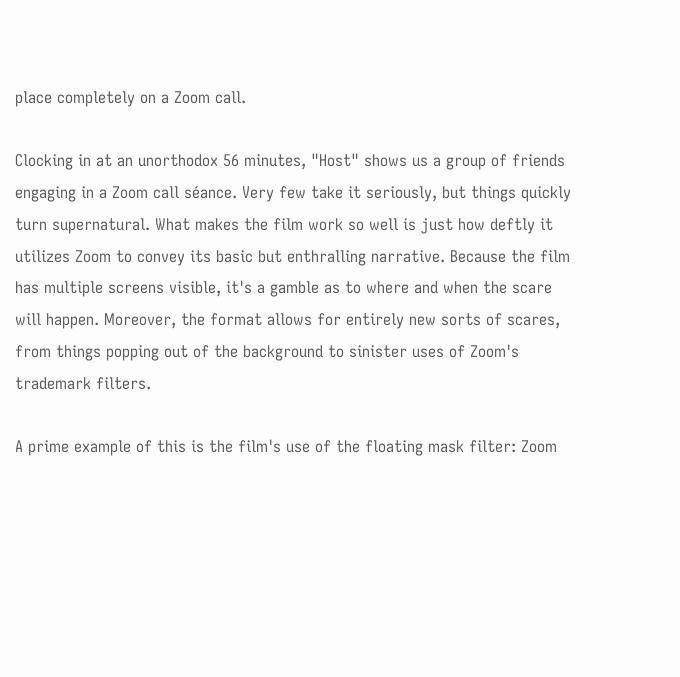place completely on a Zoom call.

Clocking in at an unorthodox 56 minutes, "Host" shows us a group of friends engaging in a Zoom call séance. Very few take it seriously, but things quickly turn supernatural. What makes the film work so well is just how deftly it utilizes Zoom to convey its basic but enthralling narrative. Because the film has multiple screens visible, it's a gamble as to where and when the scare will happen. Moreover, the format allows for entirely new sorts of scares, from things popping out of the background to sinister uses of Zoom's trademark filters.

A prime example of this is the film's use of the floating mask filter: Zoom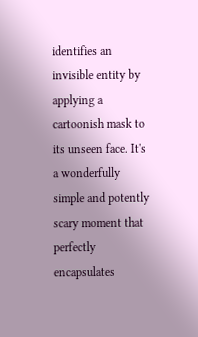identifies an invisible entity by applying a cartoonish mask to its unseen face. It's a wonderfully simple and potently scary moment that perfectly encapsulates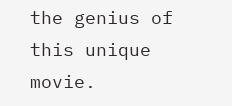the genius of this unique movie.